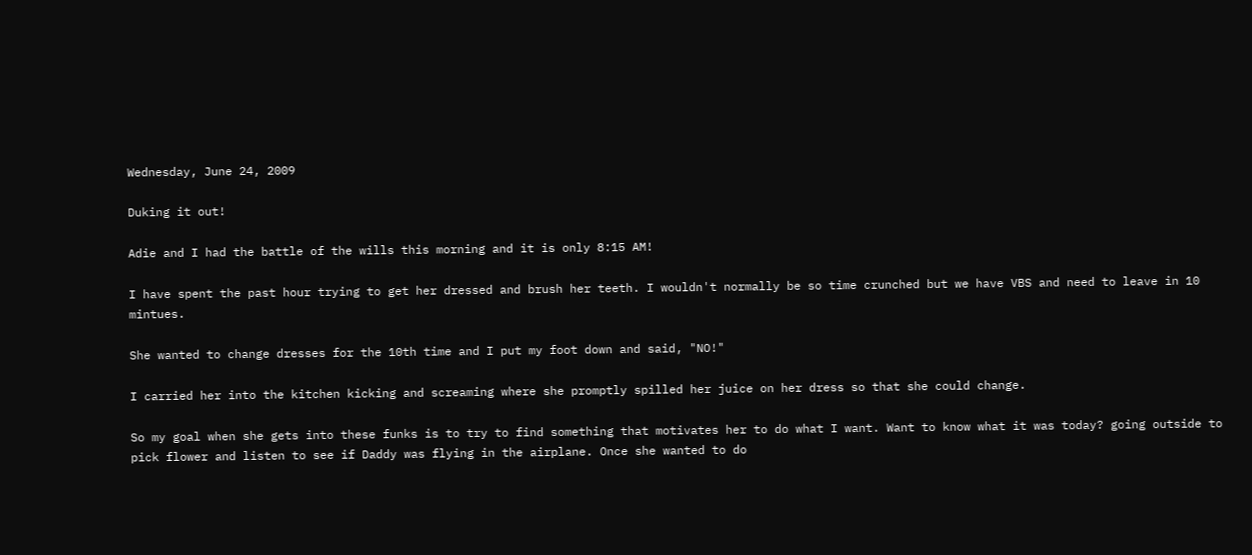Wednesday, June 24, 2009

Duking it out!

Adie and I had the battle of the wills this morning and it is only 8:15 AM!

I have spent the past hour trying to get her dressed and brush her teeth. I wouldn't normally be so time crunched but we have VBS and need to leave in 10 mintues.

She wanted to change dresses for the 10th time and I put my foot down and said, "NO!"

I carried her into the kitchen kicking and screaming where she promptly spilled her juice on her dress so that she could change.

So my goal when she gets into these funks is to try to find something that motivates her to do what I want. Want to know what it was today? going outside to pick flower and listen to see if Daddy was flying in the airplane. Once she wanted to do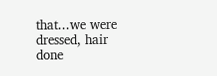that...we were dressed, hair done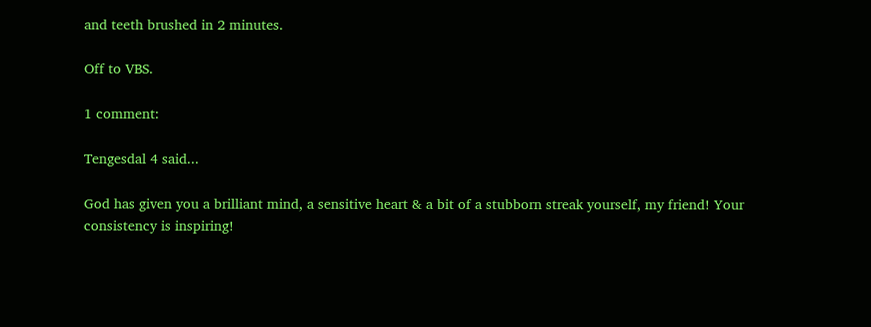and teeth brushed in 2 minutes.

Off to VBS.

1 comment:

Tengesdal 4 said...

God has given you a brilliant mind, a sensitive heart & a bit of a stubborn streak yourself, my friend! Your consistency is inspiring!